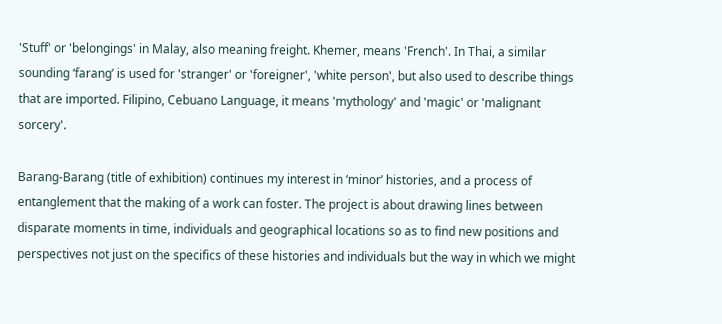'Stuff' or 'belongings' in Malay, also meaning freight. Khemer, means 'French'. In Thai, a similar sounding ‘farang’ is used for 'stranger' or 'foreigner', 'white person', but also used to describe things that are imported. Filipino, Cebuano Language, it means 'mythology' and 'magic' or 'malignant sorcery'.

Barang-Barang (title of exhibition) continues my interest in ‘minor’ histories, and a process of entanglement that the making of a work can foster. The project is about drawing lines between disparate moments in time, individuals and geographical locations so as to find new positions and perspectives not just on the specifics of these histories and individuals but the way in which we might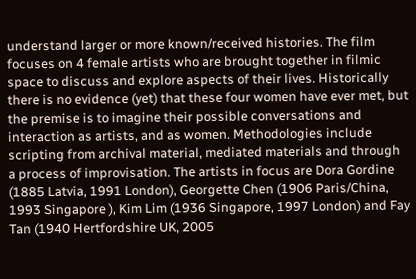understand larger or more known/received histories. The film focuses on 4 female artists who are brought together in filmic space to discuss and explore aspects of their lives. Historically there is no evidence (yet) that these four women have ever met, but the premise is to imagine their possible conversations and interaction as artists, and as women. Methodologies include scripting from archival material, mediated materials and through a process of improvisation. The artists in focus are Dora Gordine (1885 Latvia, 1991 London), Georgette Chen (1906 Paris/China, 1993 Singapore ), Kim Lim (1936 Singapore, 1997 London) and Fay Tan (1940 Hertfordshire UK, 2005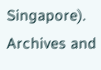Singapore). Archives and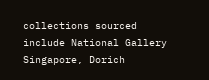collections sourced include National Gallery Singapore, Dorich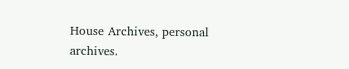House Archives, personal archives.